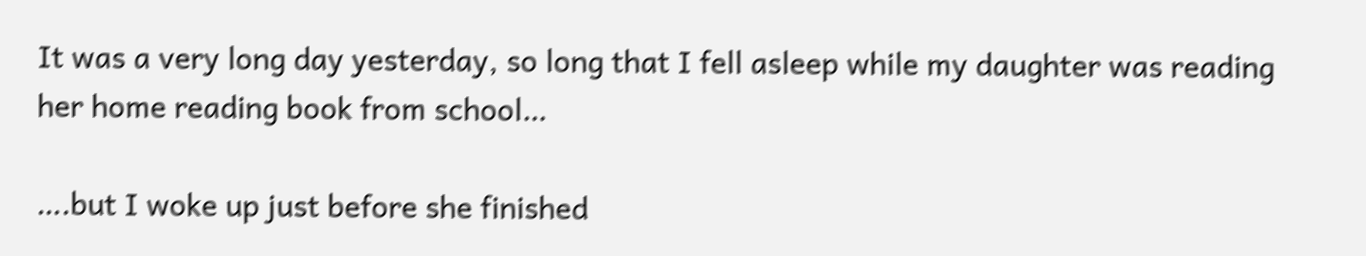It was a very long day yesterday, so long that I fell asleep while my daughter was reading her home reading book from school…

….but I woke up just before she finished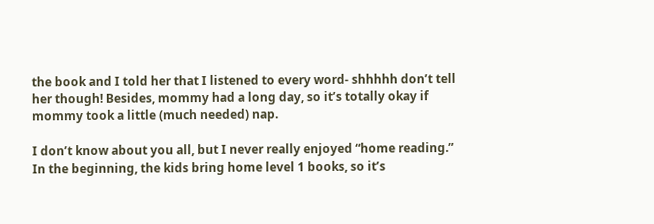the book and I told her that I listened to every word- shhhhh don’t tell her though! Besides, mommy had a long day, so it’s totally okay if mommy took a little (much needed) nap.

I don’t know about you all, but I never really enjoyed “home reading.” In the beginning, the kids bring home level 1 books, so it’s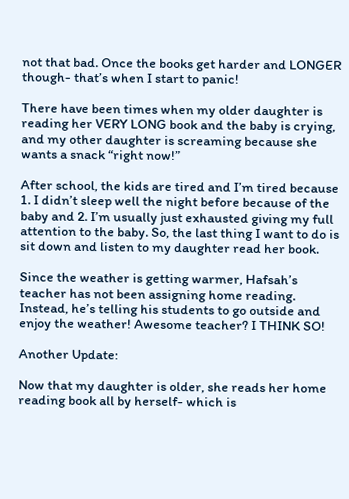not that bad. Once the books get harder and LONGER though- that’s when I start to panic!

There have been times when my older daughter is reading her VERY LONG book and the baby is crying, and my other daughter is screaming because she wants a snack “right now!”

After school, the kids are tired and I’m tired because 1. I didn’t sleep well the night before because of the baby and 2. I’m usually just exhausted giving my full attention to the baby. So, the last thing I want to do is sit down and listen to my daughter read her book.

Since the weather is getting warmer, Hafsah’s teacher has not been assigning home reading. Instead, he’s telling his students to go outside and enjoy the weather! Awesome teacher? I THINK SO!

Another Update:

Now that my daughter is older, she reads her home reading book all by herself- which is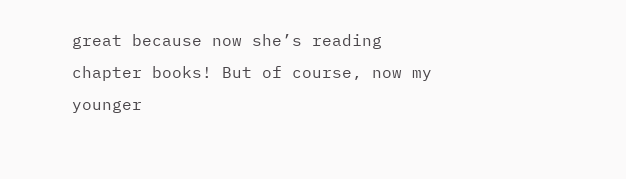great because now she’s reading chapter books! But of course, now my younger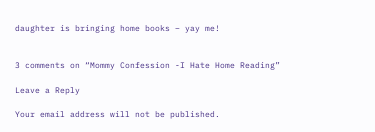daughter is bringing home books – yay me!


3 comments on “Mommy Confession -I Hate Home Reading”

Leave a Reply

Your email address will not be published.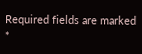Required fields are marked *